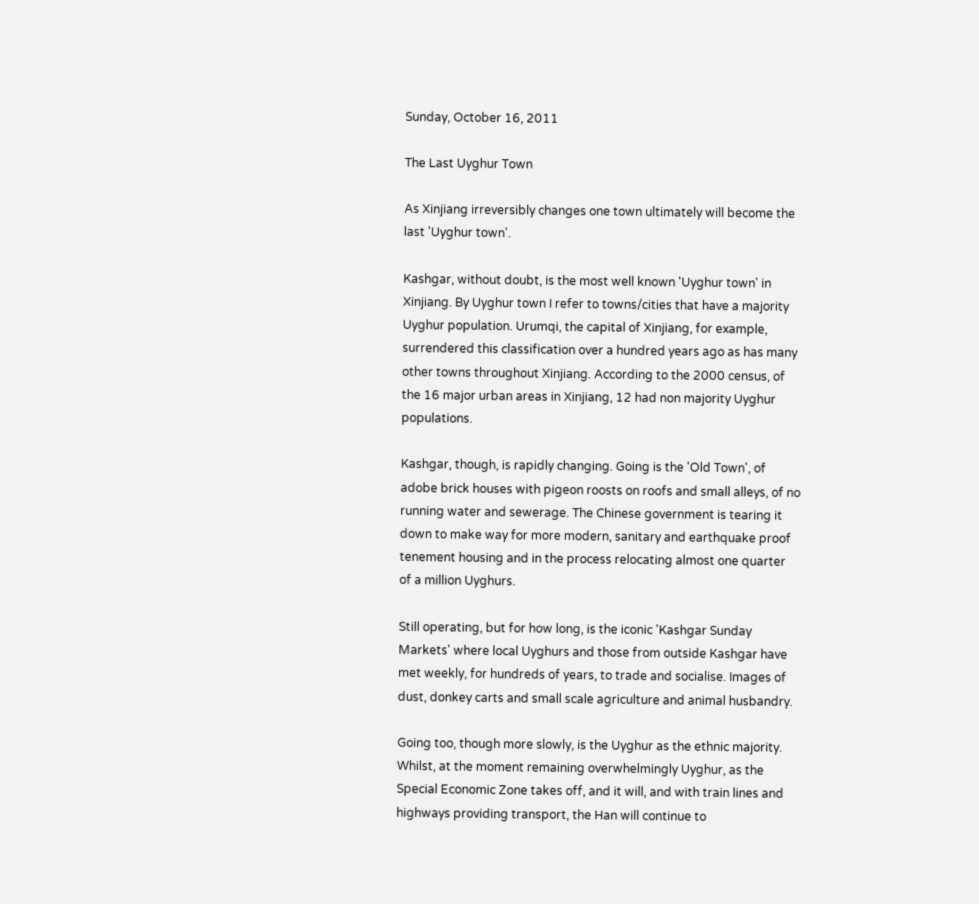Sunday, October 16, 2011

The Last Uyghur Town

As Xinjiang irreversibly changes one town ultimately will become the last 'Uyghur town'.

Kashgar, without doubt, is the most well known 'Uyghur town' in Xinjiang. By Uyghur town I refer to towns/cities that have a majority Uyghur population. Urumqi, the capital of Xinjiang, for example, surrendered this classification over a hundred years ago as has many other towns throughout Xinjiang. According to the 2000 census, of the 16 major urban areas in Xinjiang, 12 had non majority Uyghur populations.

Kashgar, though, is rapidly changing. Going is the 'Old Town', of adobe brick houses with pigeon roosts on roofs and small alleys, of no running water and sewerage. The Chinese government is tearing it down to make way for more modern, sanitary and earthquake proof tenement housing and in the process relocating almost one quarter of a million Uyghurs.

Still operating, but for how long, is the iconic 'Kashgar Sunday Markets' where local Uyghurs and those from outside Kashgar have met weekly, for hundreds of years, to trade and socialise. Images of dust, donkey carts and small scale agriculture and animal husbandry.

Going too, though more slowly, is the Uyghur as the ethnic majority. Whilst, at the moment remaining overwhelmingly Uyghur, as the Special Economic Zone takes off, and it will, and with train lines and highways providing transport, the Han will continue to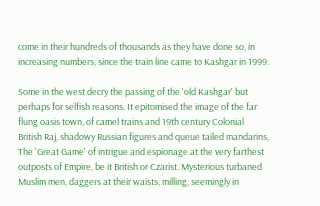come in their hundreds of thousands as they have done so, in increasing numbers, since the train line came to Kashgar in 1999.

Some in the west decry the passing of the 'old Kashgar' but perhaps for selfish reasons. It epitomised the image of the far flung oasis town, of camel trains and 19th century Colonial British Raj, shadowy Russian figures and queue tailed mandarins, The 'Great Game' of intrigue and espionage at the very farthest outposts of Empire, be it British or Czarist. Mysterious turbaned Muslim men, daggers at their waists, milling, seemingly in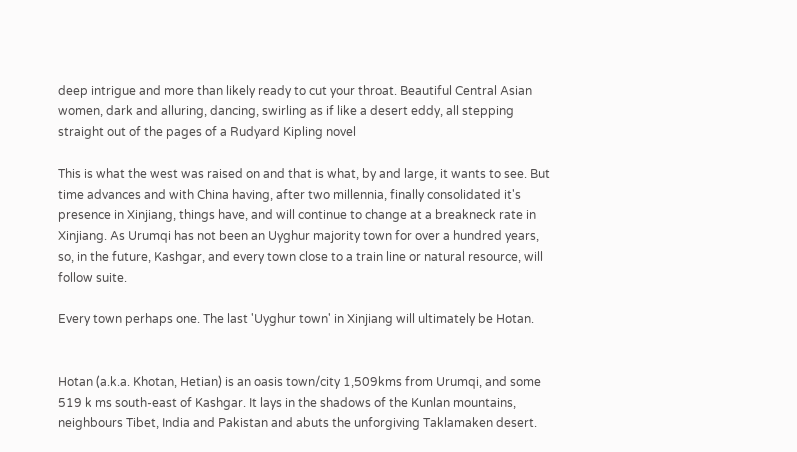deep intrigue and more than likely ready to cut your throat. Beautiful Central Asian women, dark and alluring, dancing, swirling as if like a desert eddy, all stepping straight out of the pages of a Rudyard Kipling novel

This is what the west was raised on and that is what, by and large, it wants to see. But time advances and with China having, after two millennia, finally consolidated it's presence in Xinjiang, things have, and will continue to change at a breakneck rate in Xinjiang. As Urumqi has not been an Uyghur majority town for over a hundred years, so, in the future, Kashgar, and every town close to a train line or natural resource, will follow suite.

Every town perhaps one. The last 'Uyghur town' in Xinjiang will ultimately be Hotan.


Hotan (a.k.a. Khotan, Hetian) is an oasis town/city 1,509kms from Urumqi, and some 519 k ms south-east of Kashgar. It lays in the shadows of the Kunlan mountains, neighbours Tibet, India and Pakistan and abuts the unforgiving Taklamaken desert.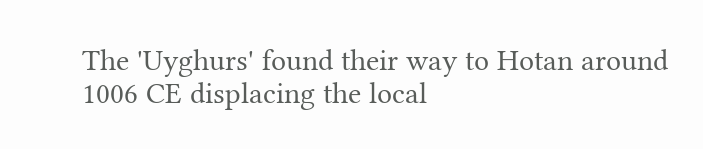The 'Uyghurs' found their way to Hotan around 1006 CE displacing the local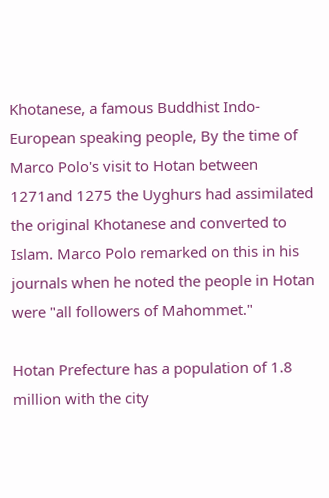Khotanese, a famous Buddhist Indo-European speaking people, By the time of Marco Polo's visit to Hotan between 1271and 1275 the Uyghurs had assimilated the original Khotanese and converted to Islam. Marco Polo remarked on this in his journals when he noted the people in Hotan were "all followers of Mahommet."

Hotan Prefecture has a population of 1.8 million with the city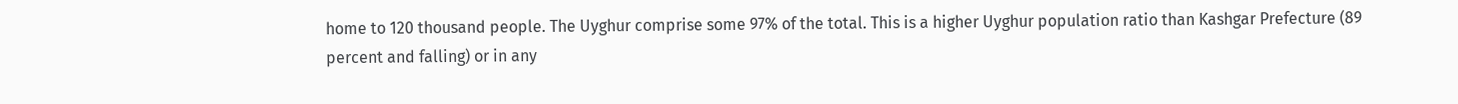home to 120 thousand people. The Uyghur comprise some 97% of the total. This is a higher Uyghur population ratio than Kashgar Prefecture (89 percent and falling) or in any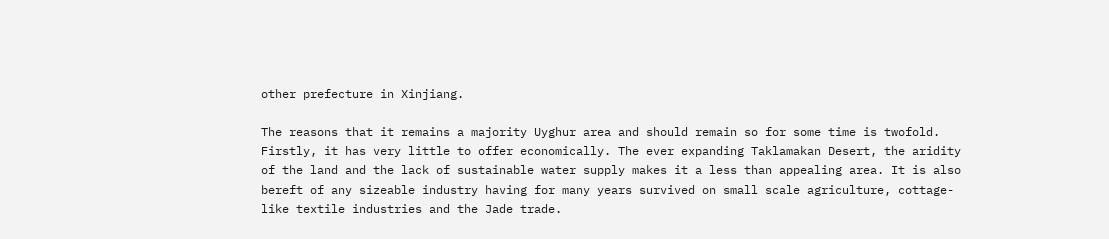other prefecture in Xinjiang.

The reasons that it remains a majority Uyghur area and should remain so for some time is twofold. Firstly, it has very little to offer economically. The ever expanding Taklamakan Desert, the aridity of the land and the lack of sustainable water supply makes it a less than appealing area. It is also bereft of any sizeable industry having for many years survived on small scale agriculture, cottage-like textile industries and the Jade trade.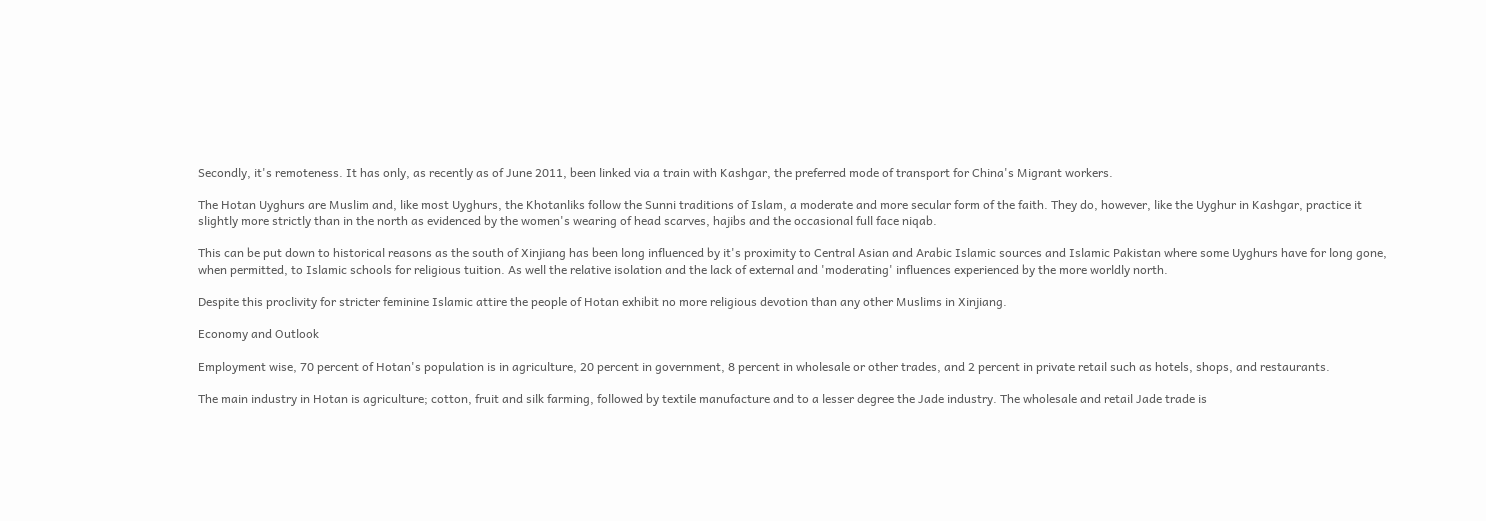Secondly, it's remoteness. It has only, as recently as of June 2011, been linked via a train with Kashgar, the preferred mode of transport for China's Migrant workers.

The Hotan Uyghurs are Muslim and, like most Uyghurs, the Khotanliks follow the Sunni traditions of Islam, a moderate and more secular form of the faith. They do, however, like the Uyghur in Kashgar, practice it slightly more strictly than in the north as evidenced by the women's wearing of head scarves, hajibs and the occasional full face niqab.

This can be put down to historical reasons as the south of Xinjiang has been long influenced by it's proximity to Central Asian and Arabic Islamic sources and Islamic Pakistan where some Uyghurs have for long gone, when permitted, to Islamic schools for religious tuition. As well the relative isolation and the lack of external and 'moderating' influences experienced by the more worldly north.

Despite this proclivity for stricter feminine Islamic attire the people of Hotan exhibit no more religious devotion than any other Muslims in Xinjiang.

Economy and Outlook

Employment wise, 70 percent of Hotan's population is in agriculture, 20 percent in government, 8 percent in wholesale or other trades, and 2 percent in private retail such as hotels, shops, and restaurants.

The main industry in Hotan is agriculture; cotton, fruit and silk farming, followed by textile manufacture and to a lesser degree the Jade industry. The wholesale and retail Jade trade is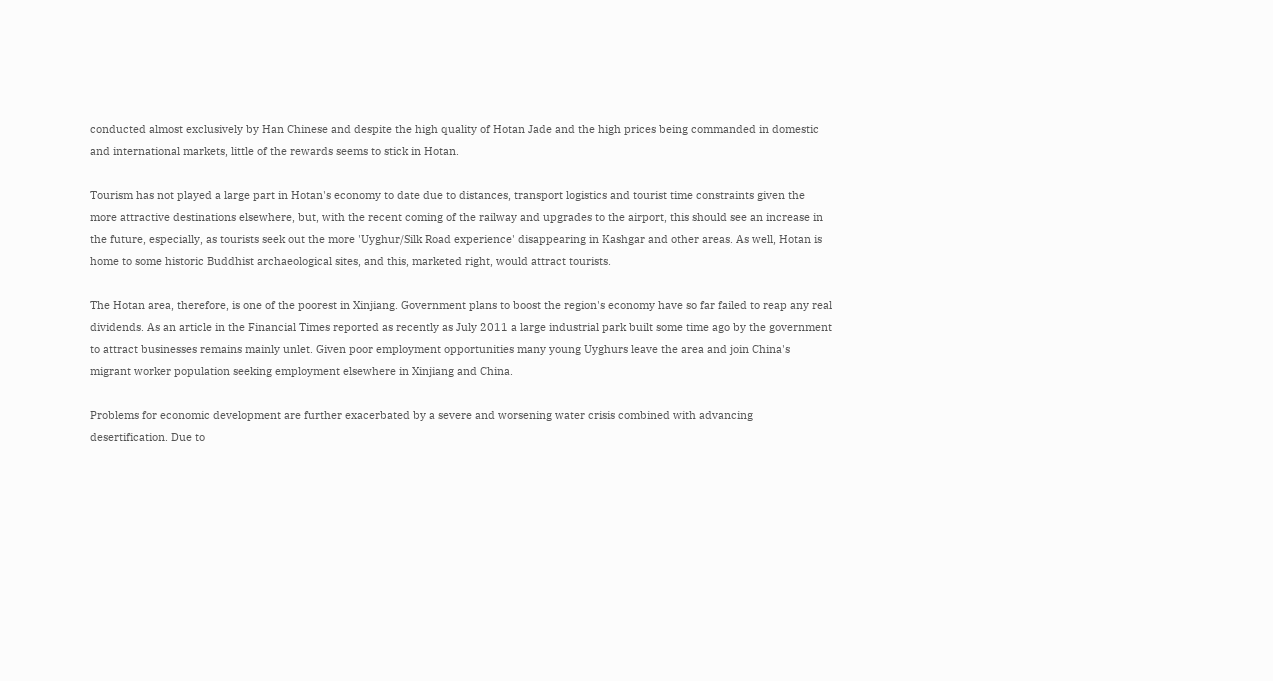conducted almost exclusively by Han Chinese and despite the high quality of Hotan Jade and the high prices being commanded in domestic and international markets, little of the rewards seems to stick in Hotan.

Tourism has not played a large part in Hotan's economy to date due to distances, transport logistics and tourist time constraints given the more attractive destinations elsewhere, but, with the recent coming of the railway and upgrades to the airport, this should see an increase in the future, especially, as tourists seek out the more 'Uyghur/Silk Road experience' disappearing in Kashgar and other areas. As well, Hotan is home to some historic Buddhist archaeological sites, and this, marketed right, would attract tourists.

The Hotan area, therefore, is one of the poorest in Xinjiang. Government plans to boost the region's economy have so far failed to reap any real dividends. As an article in the Financial Times reported as recently as July 2011 a large industrial park built some time ago by the government to attract businesses remains mainly unlet. Given poor employment opportunities many young Uyghurs leave the area and join China's migrant worker population seeking employment elsewhere in Xinjiang and China.

Problems for economic development are further exacerbated by a severe and worsening water crisis combined with advancing desertification. Due to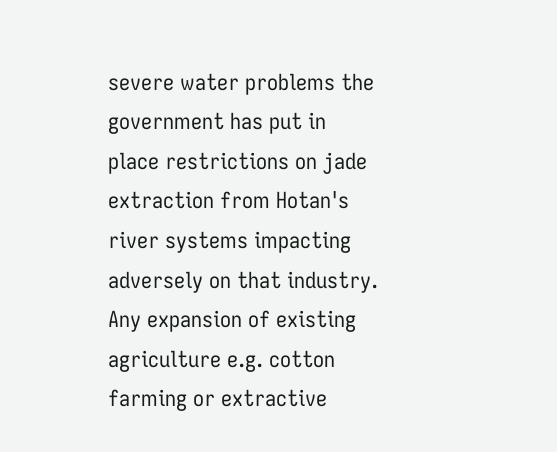severe water problems the government has put in place restrictions on jade extraction from Hotan's river systems impacting adversely on that industry. Any expansion of existing agriculture e.g. cotton farming or extractive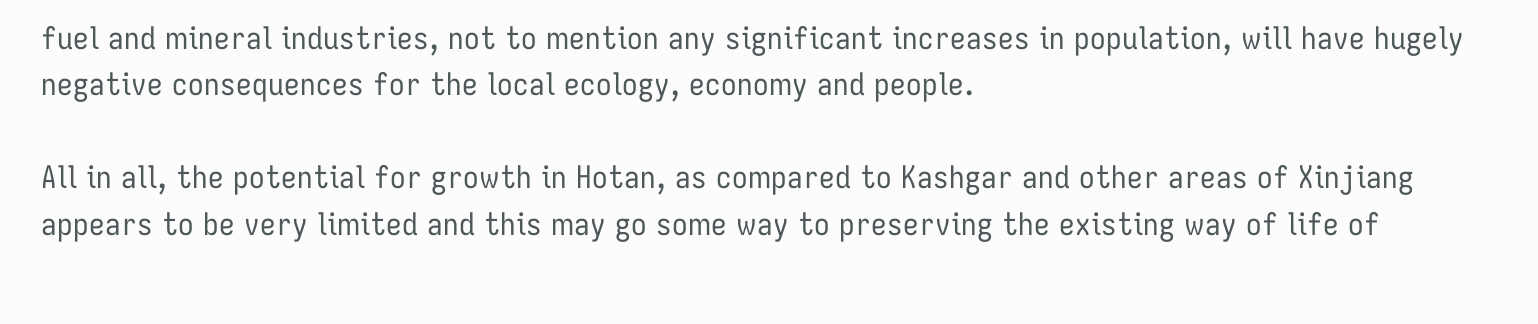fuel and mineral industries, not to mention any significant increases in population, will have hugely negative consequences for the local ecology, economy and people.

All in all, the potential for growth in Hotan, as compared to Kashgar and other areas of Xinjiang appears to be very limited and this may go some way to preserving the existing way of life of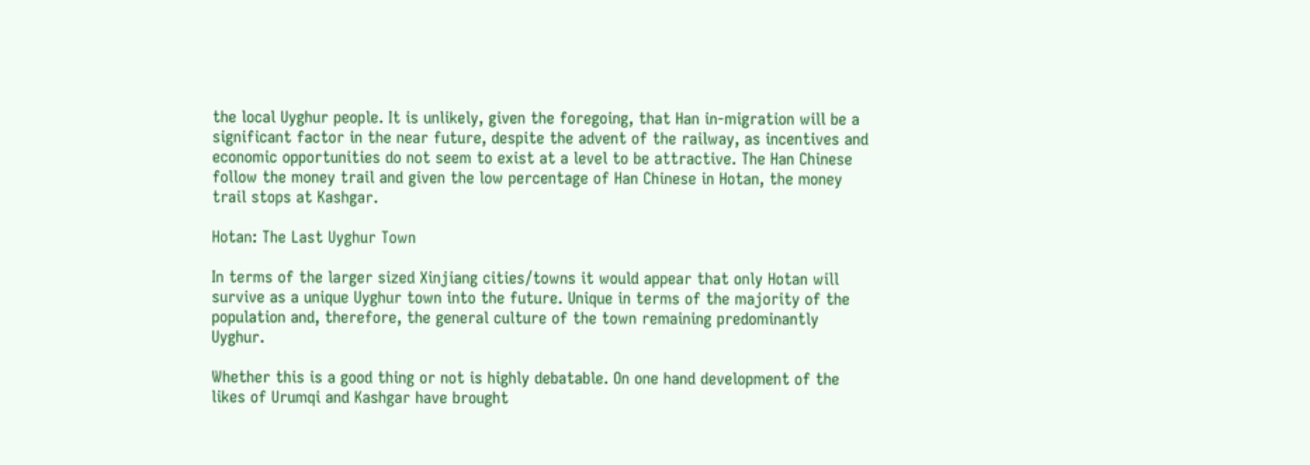the local Uyghur people. It is unlikely, given the foregoing, that Han in-migration will be a significant factor in the near future, despite the advent of the railway, as incentives and economic opportunities do not seem to exist at a level to be attractive. The Han Chinese follow the money trail and given the low percentage of Han Chinese in Hotan, the money trail stops at Kashgar.

Hotan: The Last Uyghur Town

In terms of the larger sized Xinjiang cities/towns it would appear that only Hotan will survive as a unique Uyghur town into the future. Unique in terms of the majority of the population and, therefore, the general culture of the town remaining predominantly Uyghur.

Whether this is a good thing or not is highly debatable. On one hand development of the likes of Urumqi and Kashgar have brought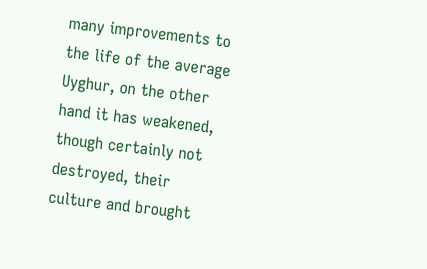many improvements to the life of the average Uyghur, on the other hand it has weakened, though certainly not destroyed, their culture and brought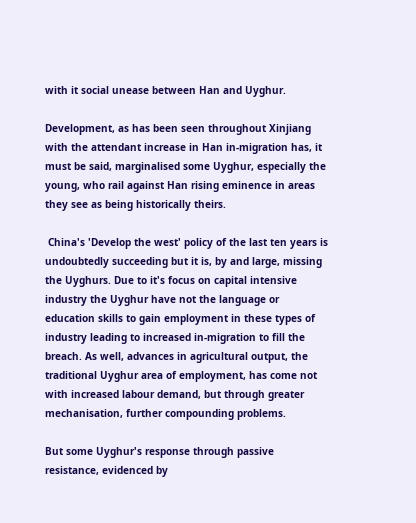with it social unease between Han and Uyghur.

Development, as has been seen throughout Xinjiang with the attendant increase in Han in-migration has, it must be said, marginalised some Uyghur, especially the young, who rail against Han rising eminence in areas they see as being historically theirs.

 China's 'Develop the west' policy of the last ten years is undoubtedly succeeding but it is, by and large, missing the Uyghurs. Due to it's focus on capital intensive industry the Uyghur have not the language or education skills to gain employment in these types of industry leading to increased in-migration to fill the breach. As well, advances in agricultural output, the traditional Uyghur area of employment, has come not with increased labour demand, but through greater mechanisation, further compounding problems.

But some Uyghur's response through passive resistance, evidenced by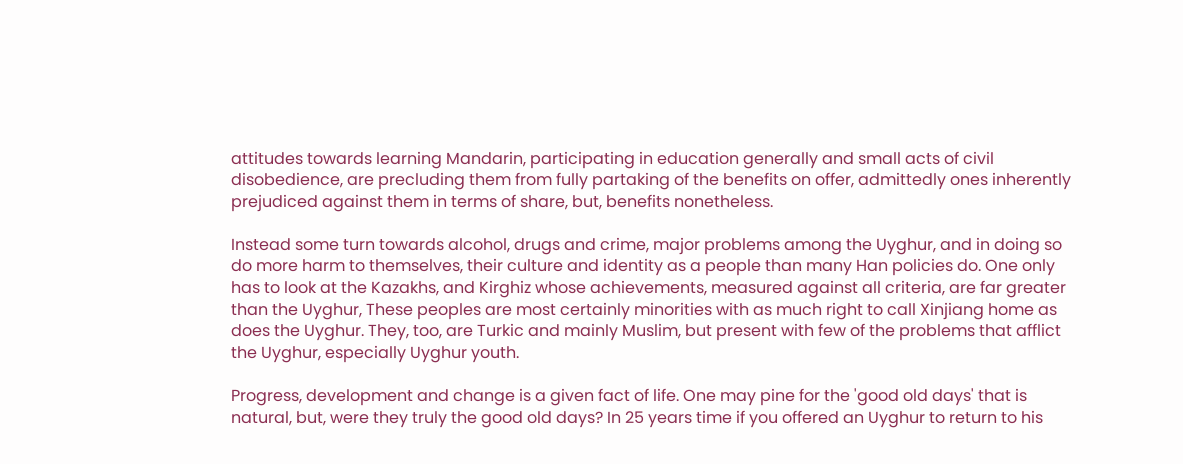attitudes towards learning Mandarin, participating in education generally and small acts of civil disobedience, are precluding them from fully partaking of the benefits on offer, admittedly ones inherently prejudiced against them in terms of share, but, benefits nonetheless.

Instead some turn towards alcohol, drugs and crime, major problems among the Uyghur, and in doing so do more harm to themselves, their culture and identity as a people than many Han policies do. One only has to look at the Kazakhs, and Kirghiz whose achievements, measured against all criteria, are far greater than the Uyghur, These peoples are most certainly minorities with as much right to call Xinjiang home as does the Uyghur. They, too, are Turkic and mainly Muslim, but present with few of the problems that afflict the Uyghur, especially Uyghur youth.

Progress, development and change is a given fact of life. One may pine for the 'good old days' that is natural, but, were they truly the good old days? In 25 years time if you offered an Uyghur to return to his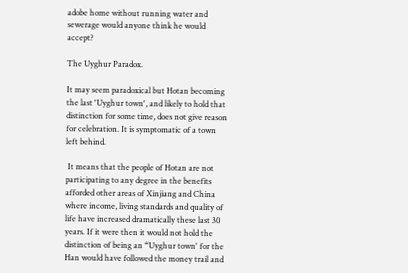adobe home without running water and sewerage would anyone think he would accept?

The Uyghur Paradox.

It may seem paradoxical but Hotan becoming the last 'Uyghur town', and likely to hold that distinction for some time, does not give reason for celebration. It is symptomatic of a town left behind.

 It means that the people of Hotan are not participating to any degree in the benefits afforded other areas of Xinjiang and China where income, living standards and quality of life have increased dramatically these last 30 years. If it were then it would not hold the distinction of being an “Uyghur town' for the Han would have followed the money trail and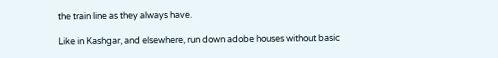the train line as they always have.

Like in Kashgar, and elsewhere, run down adobe houses without basic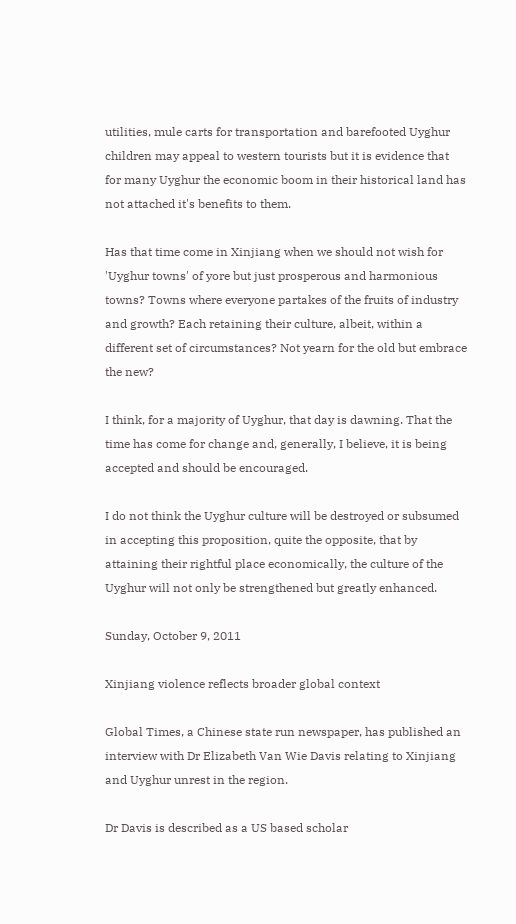utilities, mule carts for transportation and barefooted Uyghur children may appeal to western tourists but it is evidence that for many Uyghur the economic boom in their historical land has not attached it's benefits to them.

Has that time come in Xinjiang when we should not wish for 'Uyghur towns' of yore but just prosperous and harmonious towns? Towns where everyone partakes of the fruits of industry and growth? Each retaining their culture, albeit, within a different set of circumstances? Not yearn for the old but embrace the new?

I think, for a majority of Uyghur, that day is dawning. That the time has come for change and, generally, I believe, it is being accepted and should be encouraged.

I do not think the Uyghur culture will be destroyed or subsumed in accepting this proposition, quite the opposite, that by attaining their rightful place economically, the culture of the Uyghur will not only be strengthened but greatly enhanced.

Sunday, October 9, 2011

Xinjiang violence reflects broader global context

Global Times, a Chinese state run newspaper, has published an interview with Dr Elizabeth Van Wie Davis relating to Xinjiang and Uyghur unrest in the region.

Dr Davis is described as a US based scholar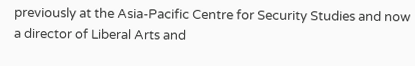previously at the Asia-Pacific Centre for Security Studies and now a director of Liberal Arts and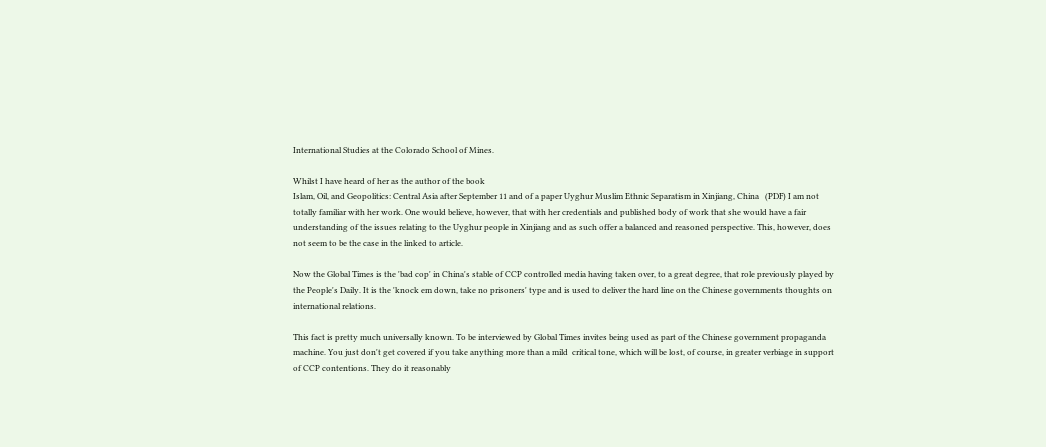International Studies at the Colorado School of Mines.

Whilst I have heard of her as the author of the book
Islam, Oil, and Geopolitics: Central Asia after September 11 and of a paper Uyghur Muslim Ethnic Separatism in Xinjiang, China   (PDF) I am not totally familiar with her work. One would believe, however, that with her credentials and published body of work that she would have a fair understanding of the issues relating to the Uyghur people in Xinjiang and as such offer a balanced and reasoned perspective. This, however, does not seem to be the case in the linked to article.

Now the Global Times is the 'bad cop' in China's stable of CCP controlled media having taken over, to a great degree, that role previously played by the People's Daily. It is the 'knock em down, take no prisoners' type and is used to deliver the hard line on the Chinese governments thoughts on international relations.

This fact is pretty much universally known. To be interviewed by Global Times invites being used as part of the Chinese government propaganda machine. You just don't get covered if you take anything more than a mild  critical tone, which will be lost, of course, in greater verbiage in support of CCP contentions. They do it reasonably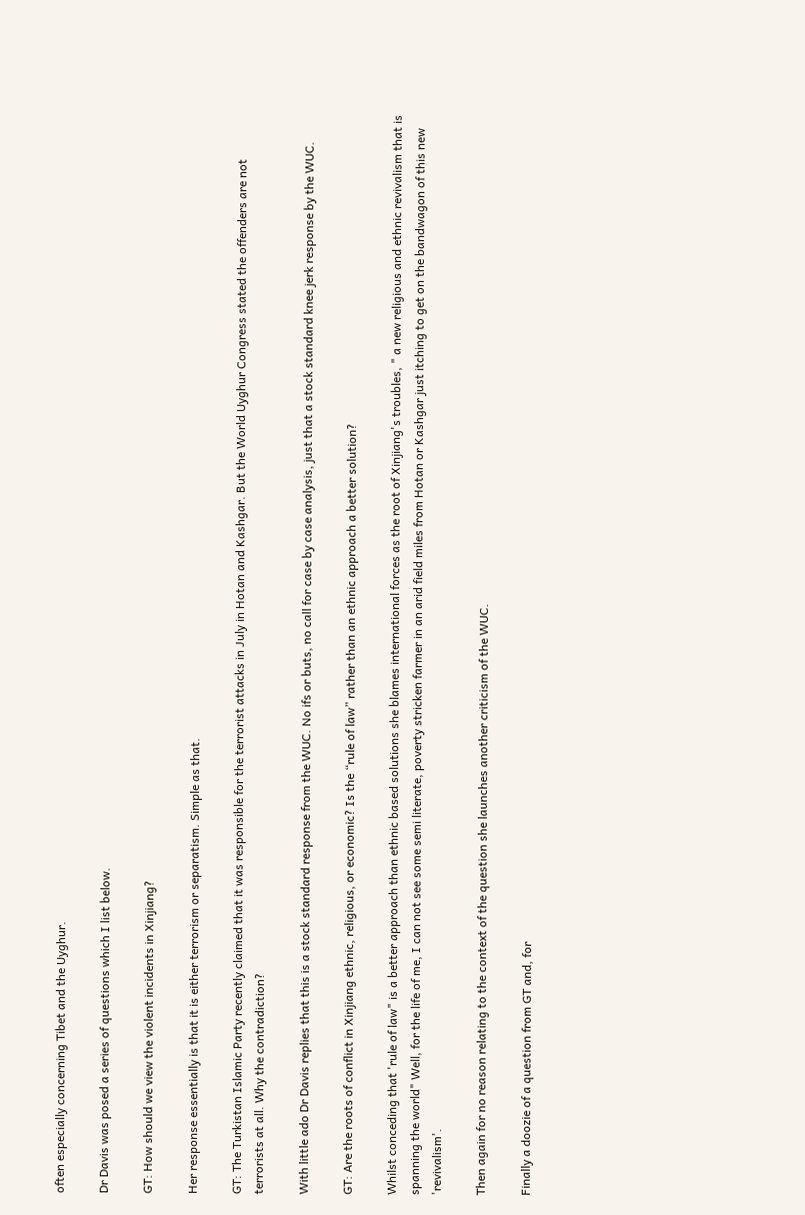often especially concerning Tibet and the Uyghur.

Dr Davis was posed a series of questions which I list below.

GT: How should we view the violent incidents in Xinjiang?

Her response essentially is that it is either terrorism or separatism. Simple as that.

GT: The Turkistan Islamic Party recently claimed that it was responsible for the terrorist attacks in July in Hotan and Kashgar. But the World Uyghur Congress stated the offenders are not terrorists at all. Why the contradiction?

With little ado Dr Davis replies that this is a stock standard response from the WUC. No ifs or buts, no call for case by case analysis, just that a stock standard knee jerk response by the WUC.

GT: Are the roots of conflict in Xinjiang ethnic, religious, or economic? Is the “rule of law” rather than an ethnic approach a better solution?

Whilst conceding that 'rule of law" is a better approach than ethnic based solutions she blames international forces as the root of Xinjiang's troubles, " a new religious and ethnic revivalism that is spanning the world" Well, for the life of me, I can not see some semi literate, poverty stricken farmer in an arid field miles from Hotan or Kashgar just itching to get on the bandwagon of this new 'revivalism'.

Then again for no reason relating to the context of the question she launches another criticism of the WUC.

Finally a doozie of a question from GT and, for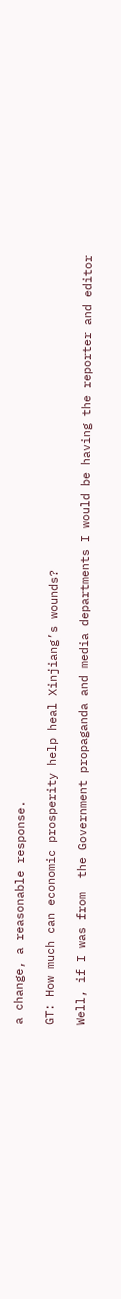a change, a reasonable response.

GT: How much can economic prosperity help heal Xinjiang’s wounds?

Well, if I was from  the Government propaganda and media departments I would be having the reporter and editor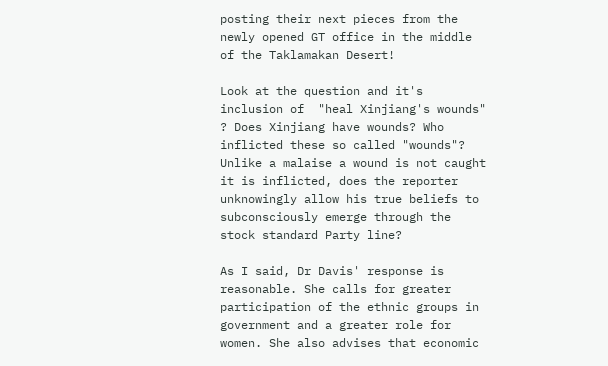posting their next pieces from the newly opened GT office in the middle of the Taklamakan Desert!

Look at the question and it's inclusion of  "heal Xinjiang's wounds" ? Does Xinjiang have wounds? Who inflicted these so called "wounds"? Unlike a malaise a wound is not caught it is inflicted, does the reporter unknowingly allow his true beliefs to subconsciously emerge through the stock standard Party line?

As I said, Dr Davis' response is reasonable. She calls for greater participation of the ethnic groups in government and a greater role for women. She also advises that economic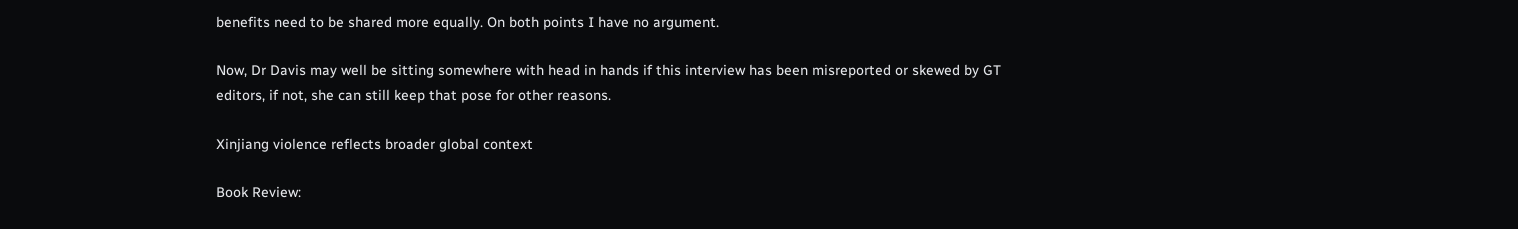benefits need to be shared more equally. On both points I have no argument.

Now, Dr Davis may well be sitting somewhere with head in hands if this interview has been misreported or skewed by GT editors, if not, she can still keep that pose for other reasons.

Xinjiang violence reflects broader global context

Book Review: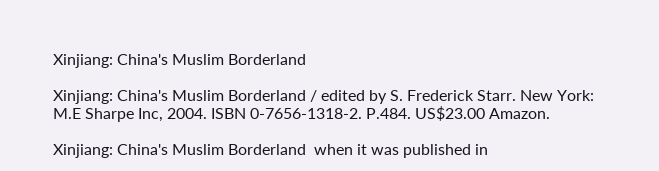Xinjiang: China's Muslim Borderland

Xinjiang: China's Muslim Borderland / edited by S. Frederick Starr. New York: M.E Sharpe Inc, 2004. ISBN 0-7656-1318-2. P.484. US$23.00 Amazon.

Xinjiang: China's Muslim Borderland  when it was published in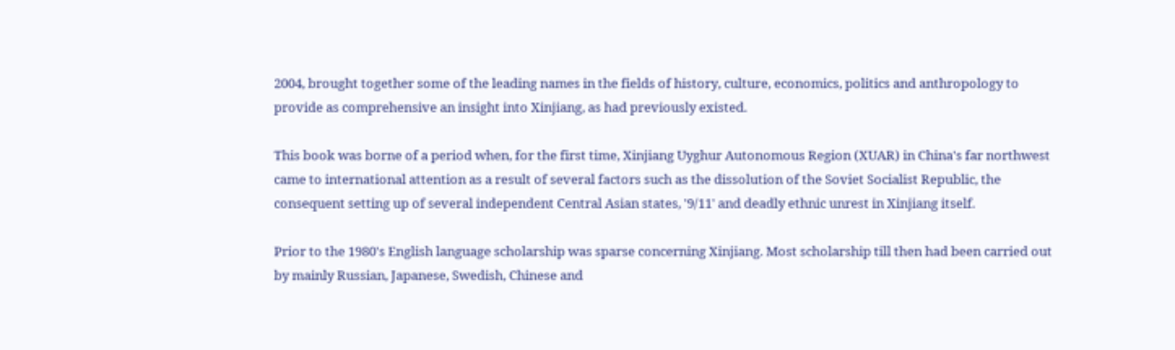2004, brought together some of the leading names in the fields of history, culture, economics, politics and anthropology to provide as comprehensive an insight into Xinjiang, as had previously existed.

This book was borne of a period when, for the first time, Xinjiang Uyghur Autonomous Region (XUAR) in China's far northwest came to international attention as a result of several factors such as the dissolution of the Soviet Socialist Republic, the consequent setting up of several independent Central Asian states, '9/11' and deadly ethnic unrest in Xinjiang itself.

Prior to the 1980's English language scholarship was sparse concerning Xinjiang. Most scholarship till then had been carried out by mainly Russian, Japanese, Swedish, Chinese and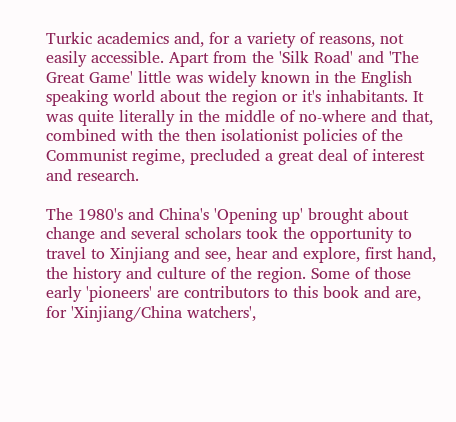Turkic academics and, for a variety of reasons, not easily accessible. Apart from the 'Silk Road' and 'The Great Game' little was widely known in the English speaking world about the region or it's inhabitants. It was quite literally in the middle of no-where and that, combined with the then isolationist policies of the Communist regime, precluded a great deal of interest and research.

The 1980's and China's 'Opening up' brought about change and several scholars took the opportunity to travel to Xinjiang and see, hear and explore, first hand, the history and culture of the region. Some of those early 'pioneers' are contributors to this book and are, for 'Xinjiang/China watchers',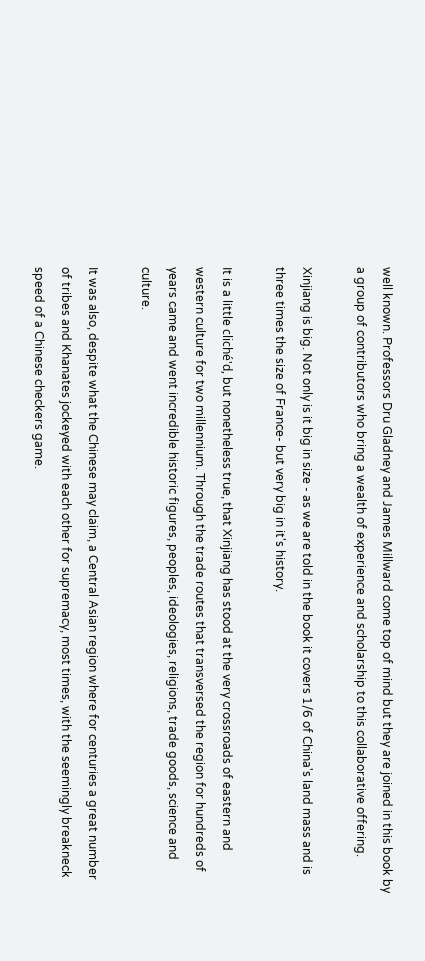well known. Professors Dru Gladney and James Millward come top of mind but they are joined in this book by a group of contributors who bring a wealth of experience and scholarship to this collaborative offering.

Xinjiang is big. Not only is it big in size - as we are told in the book it covers 1/6 of China's land mass and is three times the size of France- but very big in it's history.

It is a little cliché'd, but nonetheless true, that Xinjiang has stood at the very crossroads of eastern and western culture for two millennium. Through the trade routes that transversed the region for hundreds of years came and went incredible historic figures, peoples, ideologies, religions, trade goods, science and culture.

It was also, despite what the Chinese may claim, a Central Asian region where for centuries a great number of tribes and Khanates jockeyed with each other for supremacy, most times, with the seemingly breakneck speed of a Chinese checkers game.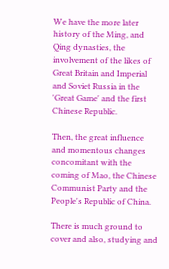We have the more later history of the Ming, and Qing dynasties, the involvement of the likes of Great Britain and Imperial and Soviet Russia in the 'Great Game' and the first Chinese Republic.

Then, the great influence and momentous changes concomitant with the coming of Mao, the Chinese Communist Party and the People's Republic of China.

There is much ground to cover and also, studying and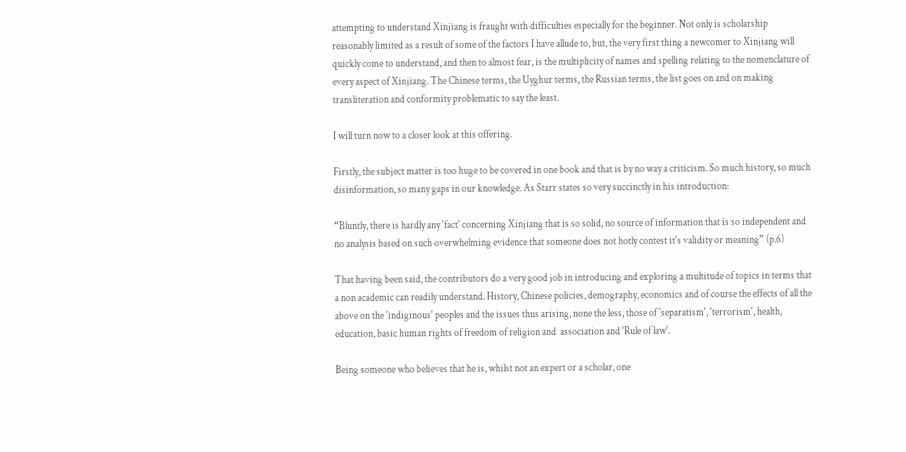attempting to understand Xinjiang is fraught with difficulties especially for the beginner. Not only is scholarship reasonably limited as a result of some of the factors I have allude to, but, the very first thing a newcomer to Xinjiang will quickly come to understand, and then to almost fear, is the multiplicity of names and spelling relating to the nomenclature of every aspect of Xinjiang. The Chinese terms, the Uyghur terms, the Russian terms, the list goes on and on making transliteration and conformity problematic to say the least.

I will turn now to a closer look at this offering.

Firstly, the subject matter is too huge to be covered in one book and that is by no way a criticism. So much history, so much disinformation, so many gaps in our knowledge. As Starr states so very succinctly in his introduction:

“Bluntly, there is hardly any 'fact' concerning Xinjiang that is so solid, no source of information that is so independent and no analysis based on such overwhelming evidence that someone does not hotly contest it's validity or meaning” (p.6)

That having been said, the contributors do a very good job in introducing and exploring a multitude of topics in terms that a non academic can readily understand. History, Chinese policies, demography, economics and of course the effects of all the above on the 'indiginous' peoples and the issues thus arising, none the less, those of 'separatism', 'terrorism', health, education, basic human rights of freedom of religion and  association and 'Rule of law'.

Being someone who believes that he is, whilst not an expert or a scholar, one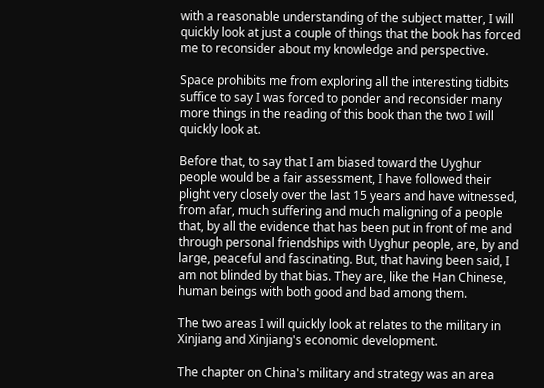with a reasonable understanding of the subject matter, I will quickly look at just a couple of things that the book has forced me to reconsider about my knowledge and perspective.

Space prohibits me from exploring all the interesting tidbits suffice to say I was forced to ponder and reconsider many more things in the reading of this book than the two I will quickly look at.

Before that, to say that I am biased toward the Uyghur people would be a fair assessment, I have followed their plight very closely over the last 15 years and have witnessed, from afar, much suffering and much maligning of a people that, by all the evidence that has been put in front of me and through personal friendships with Uyghur people, are, by and large, peaceful and fascinating. But, that having been said, I am not blinded by that bias. They are, like the Han Chinese, human beings with both good and bad among them.

The two areas I will quickly look at relates to the military in Xinjiang and Xinjiang's economic development.

The chapter on China's military and strategy was an area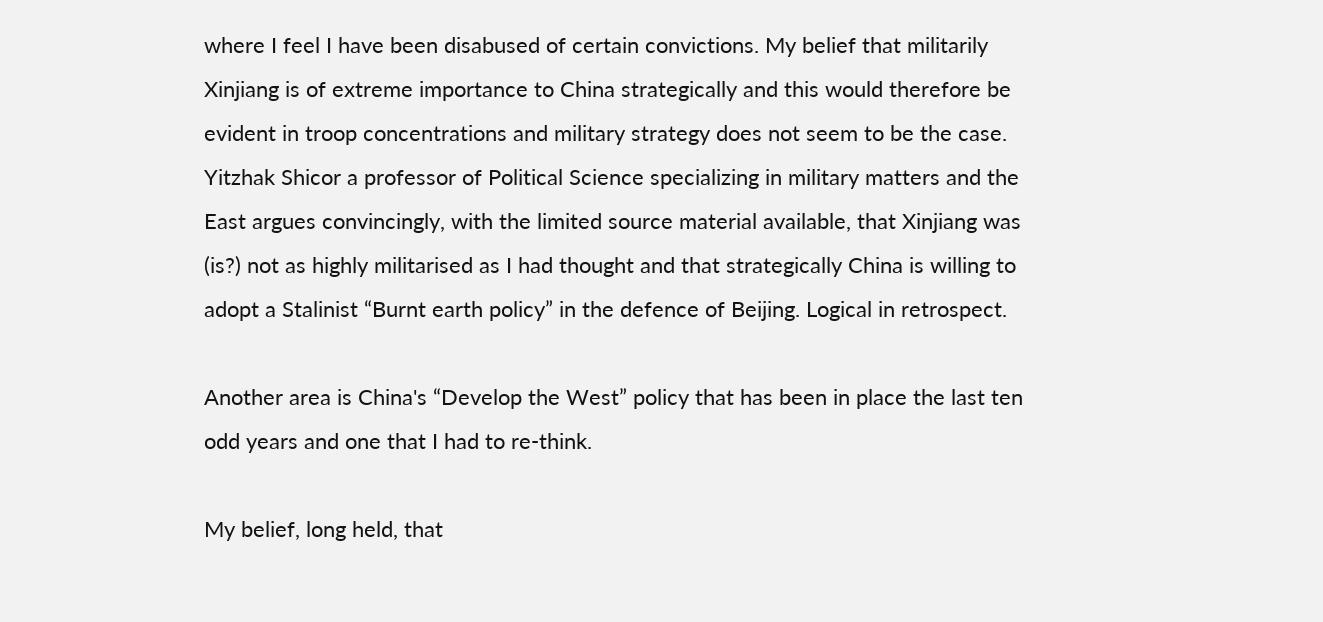where I feel I have been disabused of certain convictions. My belief that militarily Xinjiang is of extreme importance to China strategically and this would therefore be evident in troop concentrations and military strategy does not seem to be the case. Yitzhak Shicor a professor of Political Science specializing in military matters and the East argues convincingly, with the limited source material available, that Xinjiang was (is?) not as highly militarised as I had thought and that strategically China is willing to adopt a Stalinist “Burnt earth policy” in the defence of Beijing. Logical in retrospect.

Another area is China's “Develop the West” policy that has been in place the last ten odd years and one that I had to re-think.

My belief, long held, that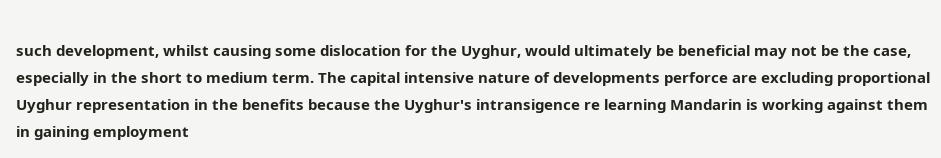such development, whilst causing some dislocation for the Uyghur, would ultimately be beneficial may not be the case, especially in the short to medium term. The capital intensive nature of developments perforce are excluding proportional Uyghur representation in the benefits because the Uyghur's intransigence re learning Mandarin is working against them in gaining employment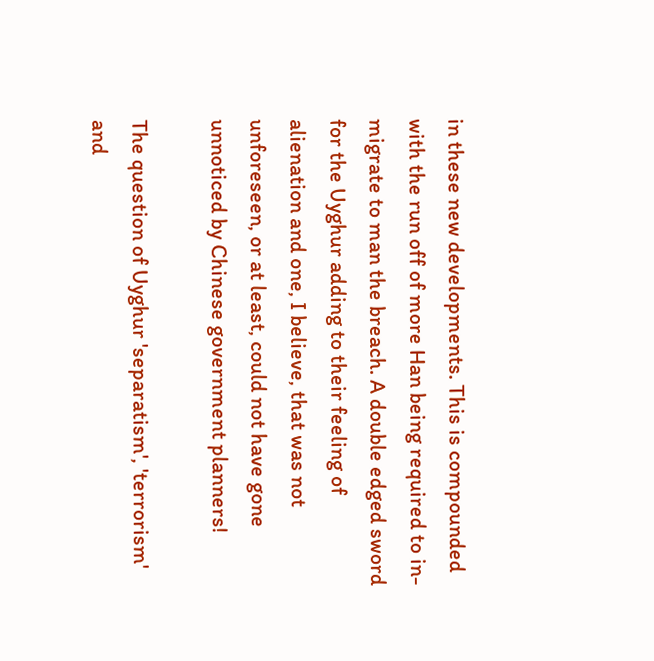in these new developments. This is compounded with the run off of more Han being required to in-migrate to man the breach. A double edged sword for the Uyghur adding to their feeling of alienation and one, I believe, that was not unforeseen, or at least, could not have gone unnoticed by Chinese government planners!

The question of Uyghur 'separatism', 'terrorism' and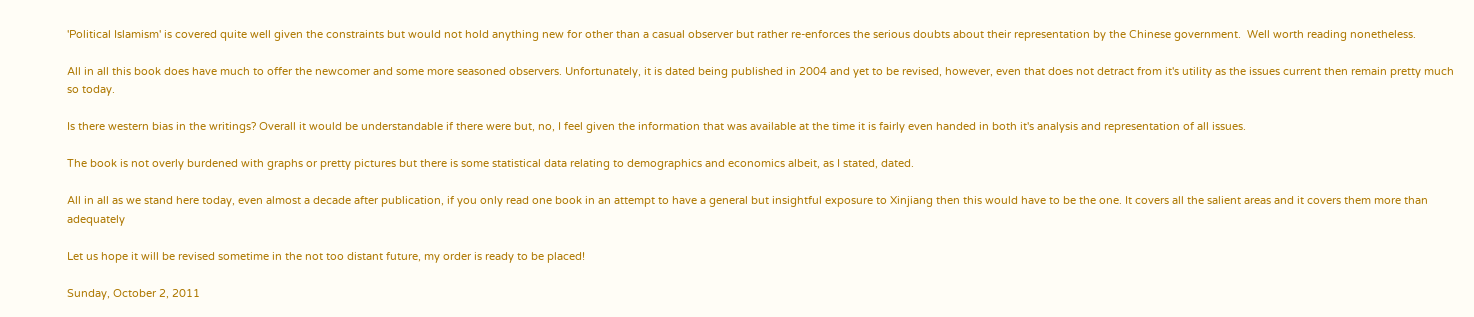'Political Islamism' is covered quite well given the constraints but would not hold anything new for other than a casual observer but rather re-enforces the serious doubts about their representation by the Chinese government.  Well worth reading nonetheless.

All in all this book does have much to offer the newcomer and some more seasoned observers. Unfortunately, it is dated being published in 2004 and yet to be revised, however, even that does not detract from it's utility as the issues current then remain pretty much so today.

Is there western bias in the writings? Overall it would be understandable if there were but, no, I feel given the information that was available at the time it is fairly even handed in both it's analysis and representation of all issues.

The book is not overly burdened with graphs or pretty pictures but there is some statistical data relating to demographics and economics albeit, as I stated, dated.

All in all as we stand here today, even almost a decade after publication, if you only read one book in an attempt to have a general but insightful exposure to Xinjiang then this would have to be the one. It covers all the salient areas and it covers them more than adequately

Let us hope it will be revised sometime in the not too distant future, my order is ready to be placed!

Sunday, October 2, 2011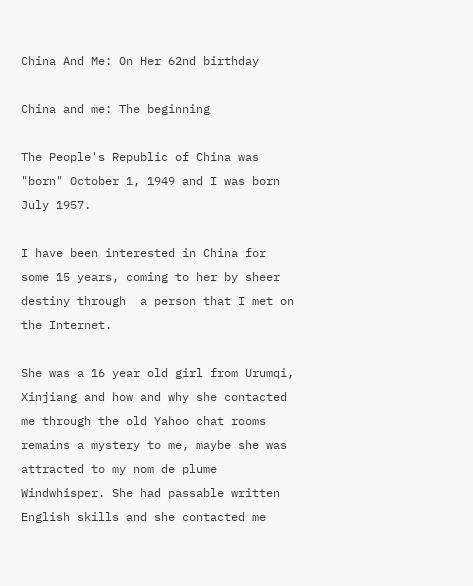China And Me: On Her 62nd birthday

China and me: The beginning

The People's Republic of China was "born" October 1, 1949 and I was born July 1957.

I have been interested in China for some 15 years, coming to her by sheer destiny through  a person that I met on the Internet.

She was a 16 year old girl from Urumqi, Xinjiang and how and why she contacted me through the old Yahoo chat rooms remains a mystery to me, maybe she was attracted to my nom de plume Windwhisper. She had passable written English skills and she contacted me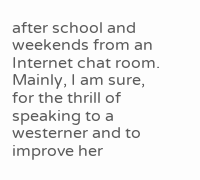after school and weekends from an Internet chat room. Mainly, I am sure,  for the thrill of speaking to a westerner and to improve her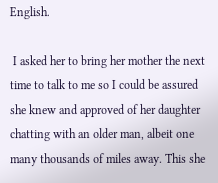English.

 I asked her to bring her mother the next time to talk to me so I could be assured she knew and approved of her daughter chatting with an older man, albeit one many thousands of miles away. This she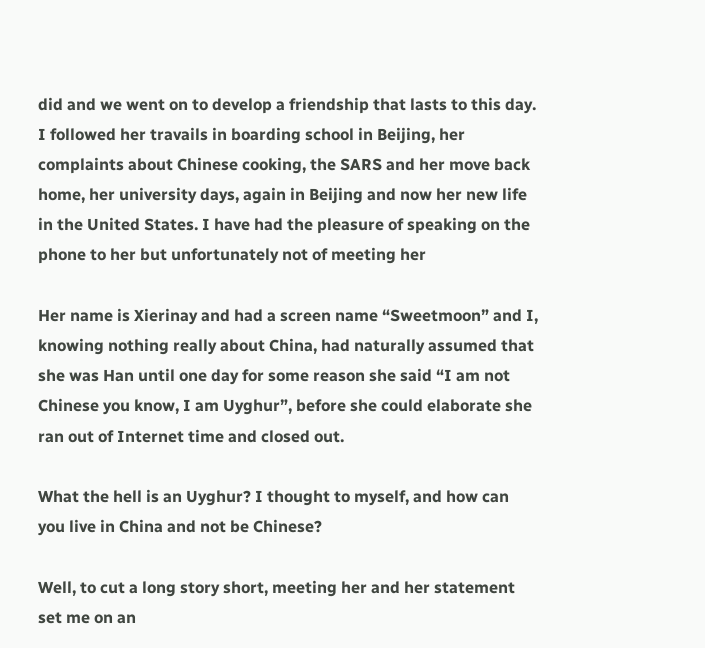did and we went on to develop a friendship that lasts to this day. I followed her travails in boarding school in Beijing, her complaints about Chinese cooking, the SARS and her move back home, her university days, again in Beijing and now her new life in the United States. I have had the pleasure of speaking on the phone to her but unfortunately not of meeting her

Her name is Xierinay and had a screen name “Sweetmoon” and I, knowing nothing really about China, had naturally assumed that she was Han until one day for some reason she said “I am not Chinese you know, I am Uyghur”, before she could elaborate she ran out of Internet time and closed out.

What the hell is an Uyghur? I thought to myself, and how can you live in China and not be Chinese?

Well, to cut a long story short, meeting her and her statement set me on an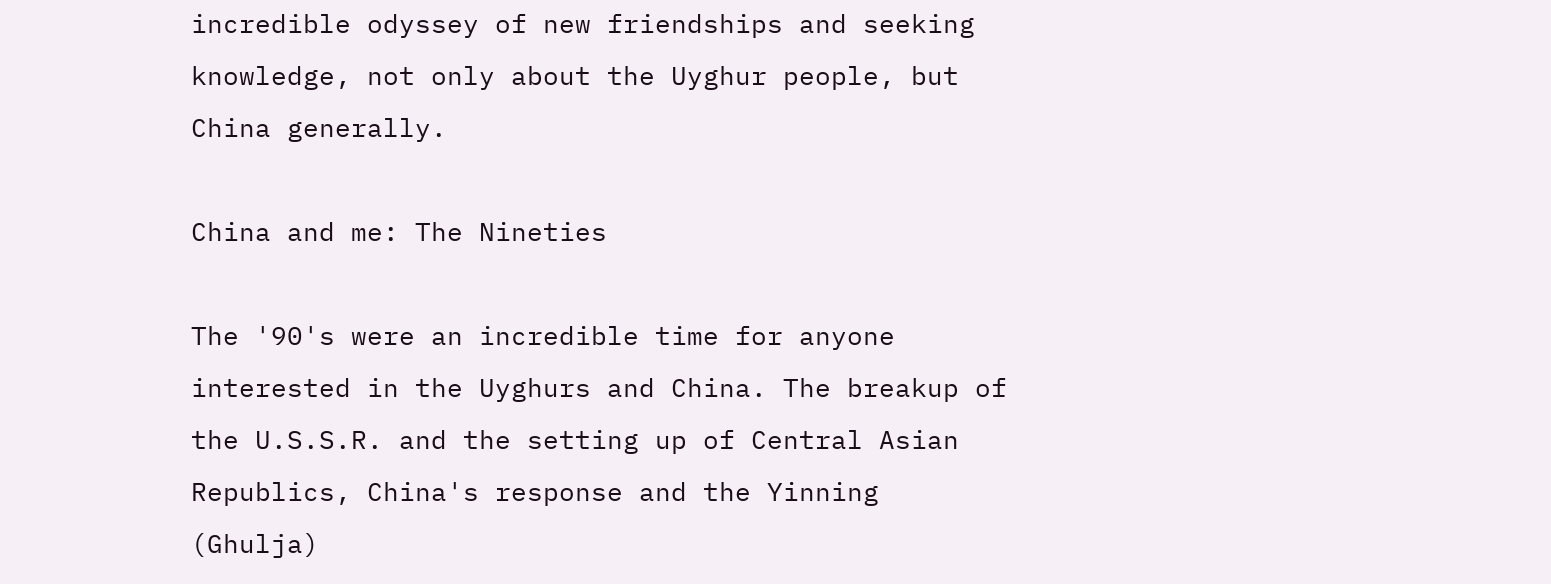incredible odyssey of new friendships and seeking knowledge, not only about the Uyghur people, but China generally.

China and me: The Nineties

The '90's were an incredible time for anyone interested in the Uyghurs and China. The breakup of the U.S.S.R. and the setting up of Central Asian Republics, China's response and the Yinning  (Ghulja)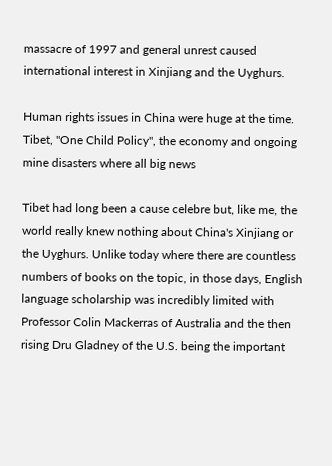massacre of 1997 and general unrest caused international interest in Xinjiang and the Uyghurs.

Human rights issues in China were huge at the time. Tibet, "One Child Policy", the economy and ongoing mine disasters where all big news

Tibet had long been a cause celebre but, like me, the world really knew nothing about China's Xinjiang or the Uyghurs. Unlike today where there are countless numbers of books on the topic, in those days, English language scholarship was incredibly limited with Professor Colin Mackerras of Australia and the then rising Dru Gladney of the U.S. being the important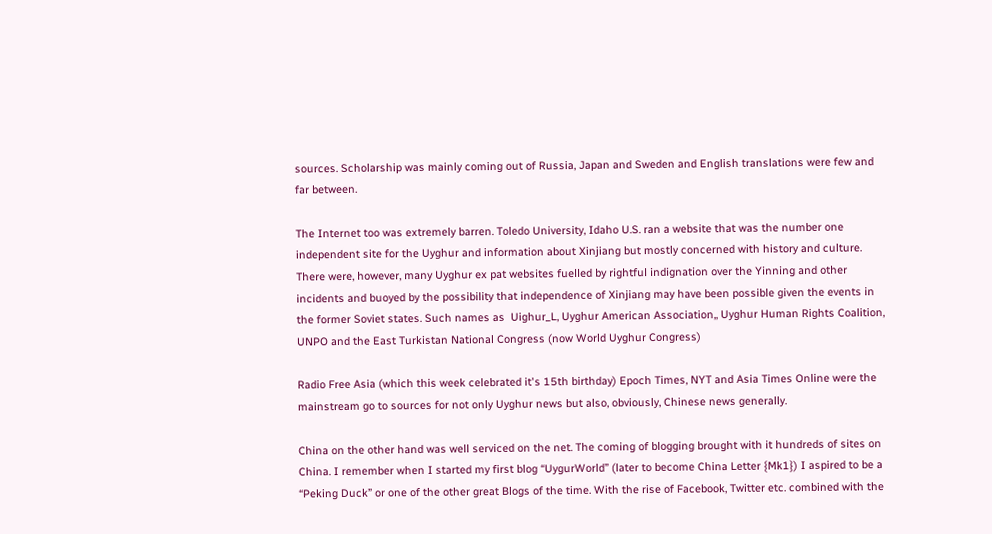sources. Scholarship was mainly coming out of Russia, Japan and Sweden and English translations were few and far between.

The Internet too was extremely barren. Toledo University, Idaho U.S. ran a website that was the number one independent site for the Uyghur and information about Xinjiang but mostly concerned with history and culture. There were, however, many Uyghur ex pat websites fuelled by rightful indignation over the Yinning and other  incidents and buoyed by the possibility that independence of Xinjiang may have been possible given the events in the former Soviet states. Such names as  Uighur_L, Uyghur American Association,, Uyghur Human Rights Coalition, UNPO and the East Turkistan National Congress (now World Uyghur Congress)

Radio Free Asia (which this week celebrated it's 15th birthday) Epoch Times, NYT and Asia Times Online were the mainstream go to sources for not only Uyghur news but also, obviously, Chinese news generally.

China on the other hand was well serviced on the net. The coming of blogging brought with it hundreds of sites on China. I remember when I started my first blog “UygurWorld” (later to become China Letter {Mk1}) I aspired to be a “Peking Duck” or one of the other great Blogs of the time. With the rise of Facebook, Twitter etc. combined with the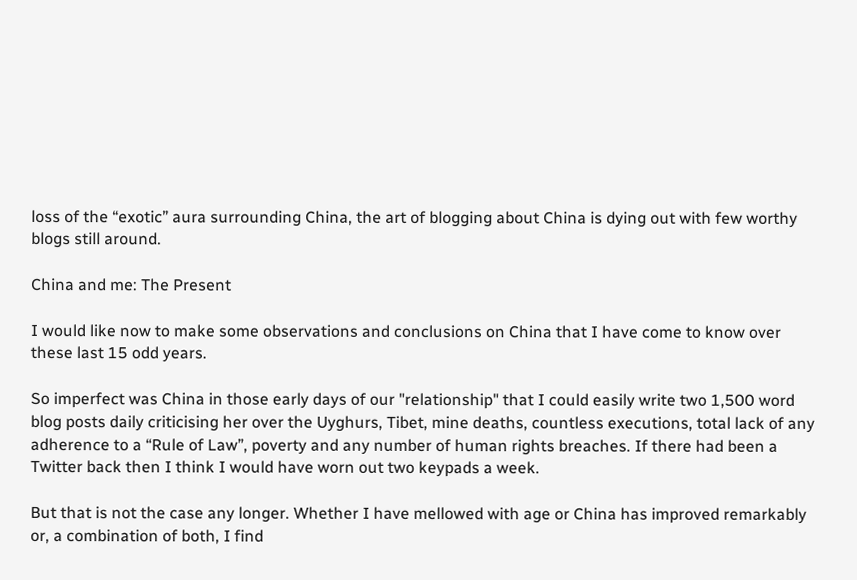loss of the “exotic” aura surrounding China, the art of blogging about China is dying out with few worthy blogs still around.

China and me: The Present

I would like now to make some observations and conclusions on China that I have come to know over these last 15 odd years.

So imperfect was China in those early days of our "relationship" that I could easily write two 1,500 word blog posts daily criticising her over the Uyghurs, Tibet, mine deaths, countless executions, total lack of any adherence to a “Rule of Law”, poverty and any number of human rights breaches. If there had been a Twitter back then I think I would have worn out two keypads a week.

But that is not the case any longer. Whether I have mellowed with age or China has improved remarkably or, a combination of both, I find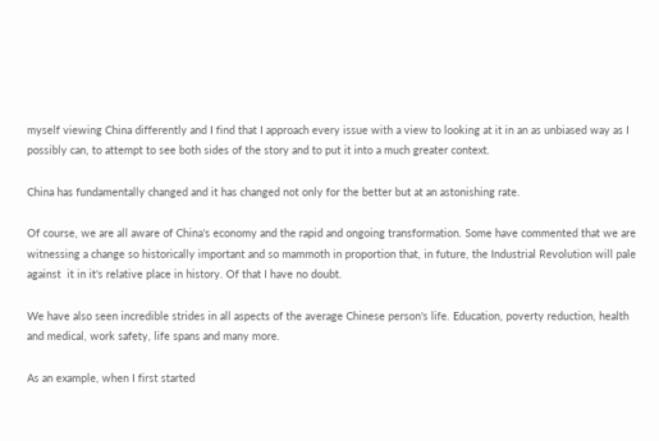myself viewing China differently and I find that I approach every issue with a view to looking at it in an as unbiased way as I possibly can, to attempt to see both sides of the story and to put it into a much greater context.

China has fundamentally changed and it has changed not only for the better but at an astonishing rate.

Of course, we are all aware of China's economy and the rapid and ongoing transformation. Some have commented that we are witnessing a change so historically important and so mammoth in proportion that, in future, the Industrial Revolution will pale against  it in it's relative place in history. Of that I have no doubt.

We have also seen incredible strides in all aspects of the average Chinese person's life. Education, poverty reduction, health and medical, work safety, life spans and many more.

As an example, when I first started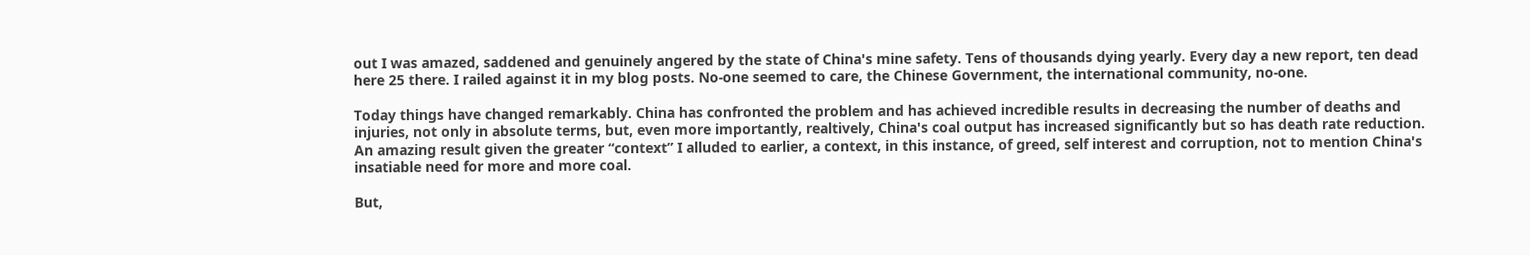out I was amazed, saddened and genuinely angered by the state of China's mine safety. Tens of thousands dying yearly. Every day a new report, ten dead here 25 there. I railed against it in my blog posts. No-one seemed to care, the Chinese Government, the international community, no-one.

Today things have changed remarkably. China has confronted the problem and has achieved incredible results in decreasing the number of deaths and injuries, not only in absolute terms, but, even more importantly, realtively, China's coal output has increased significantly but so has death rate reduction. An amazing result given the greater “context” I alluded to earlier, a context, in this instance, of greed, self interest and corruption, not to mention China's insatiable need for more and more coal.

But,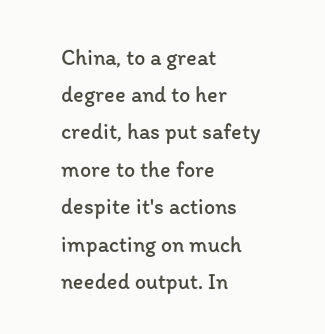China, to a great degree and to her credit, has put safety more to the fore despite it's actions impacting on much needed output. In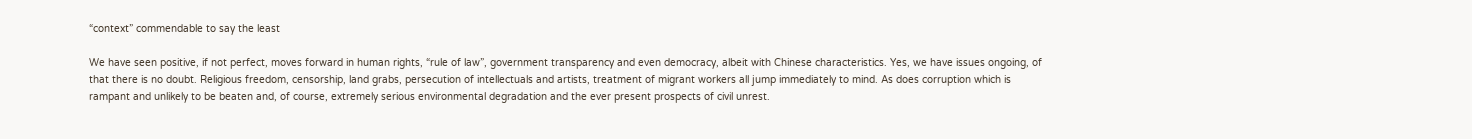“context” commendable to say the least

We have seen positive, if not perfect, moves forward in human rights, “rule of law”, government transparency and even democracy, albeit with Chinese characteristics. Yes, we have issues ongoing, of that there is no doubt. Religious freedom, censorship, land grabs, persecution of intellectuals and artists, treatment of migrant workers all jump immediately to mind. As does corruption which is rampant and unlikely to be beaten and, of course, extremely serious environmental degradation and the ever present prospects of civil unrest.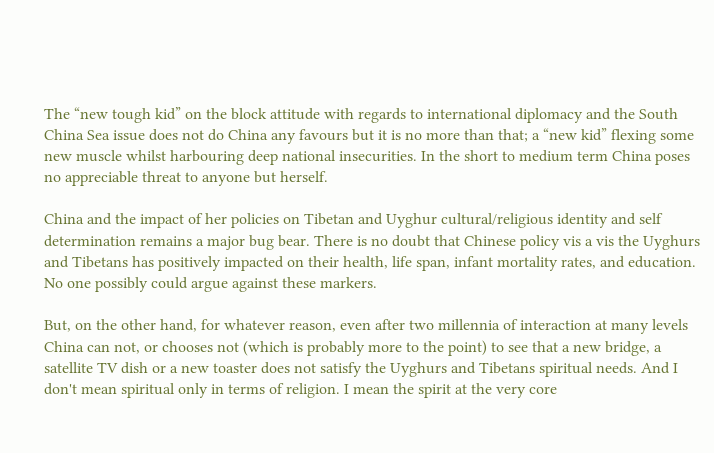The “new tough kid” on the block attitude with regards to international diplomacy and the South China Sea issue does not do China any favours but it is no more than that; a “new kid” flexing some new muscle whilst harbouring deep national insecurities. In the short to medium term China poses no appreciable threat to anyone but herself.

China and the impact of her policies on Tibetan and Uyghur cultural/religious identity and self determination remains a major bug bear. There is no doubt that Chinese policy vis a vis the Uyghurs and Tibetans has positively impacted on their health, life span, infant mortality rates, and education. No one possibly could argue against these markers.

But, on the other hand, for whatever reason, even after two millennia of interaction at many levels China can not, or chooses not (which is probably more to the point) to see that a new bridge, a satellite TV dish or a new toaster does not satisfy the Uyghurs and Tibetans spiritual needs. And I don't mean spiritual only in terms of religion. I mean the spirit at the very core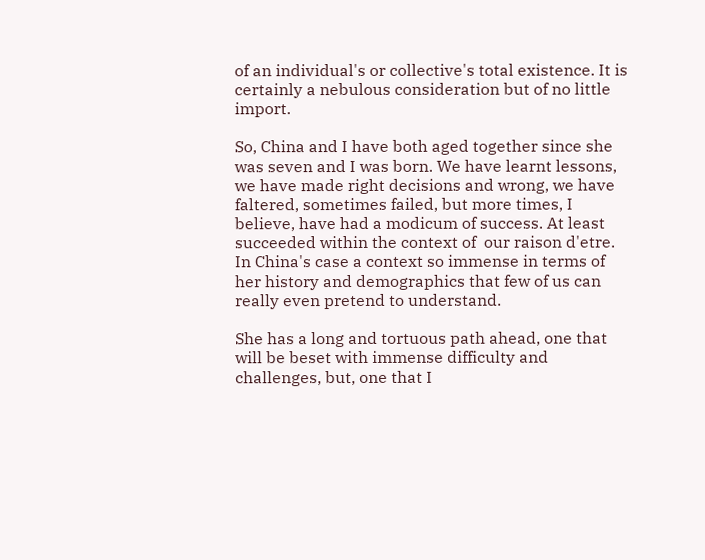of an individual's or collective's total existence. It is certainly a nebulous consideration but of no little import.

So, China and I have both aged together since she was seven and I was born. We have learnt lessons, we have made right decisions and wrong, we have faltered, sometimes failed, but more times, I believe, have had a modicum of success. At least succeeded within the context of  our raison d'etre. In China's case a context so immense in terms of her history and demographics that few of us can really even pretend to understand.

She has a long and tortuous path ahead, one that will be beset with immense difficulty and challenges, but, one that I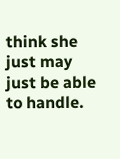think she just may just be able to handle.